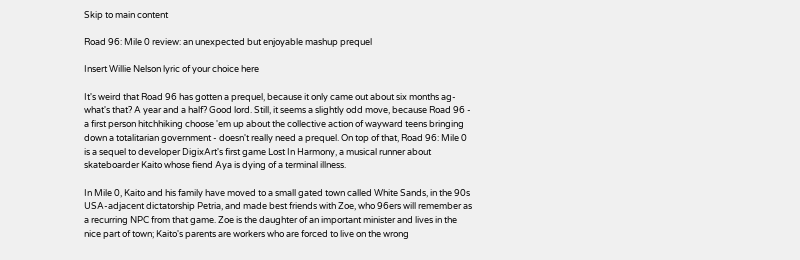Skip to main content

Road 96: Mile 0 review: an unexpected but enjoyable mashup prequel

Insert Willie Nelson lyric of your choice here

It's weird that Road 96 has gotten a prequel, because it only came out about six months ag- what's that? A year and a half? Good lord. Still, it seems a slightly odd move, because Road 96 - a first person hitchhiking choose 'em up about the collective action of wayward teens bringing down a totalitarian government - doesn't really need a prequel. On top of that, Road 96: Mile 0 is a sequel to developer DigixArt's first game Lost In Harmony, a musical runner about skateboarder Kaito whose fiend Aya is dying of a terminal illness.

In Mile 0, Kaito and his family have moved to a small gated town called White Sands, in the 90s USA-adjacent dictatorship Petria, and made best friends with Zoe, who 96ers will remember as a recurring NPC from that game. Zoe is the daughter of an important minister and lives in the nice part of town; Kaito's parents are workers who are forced to live on the wrong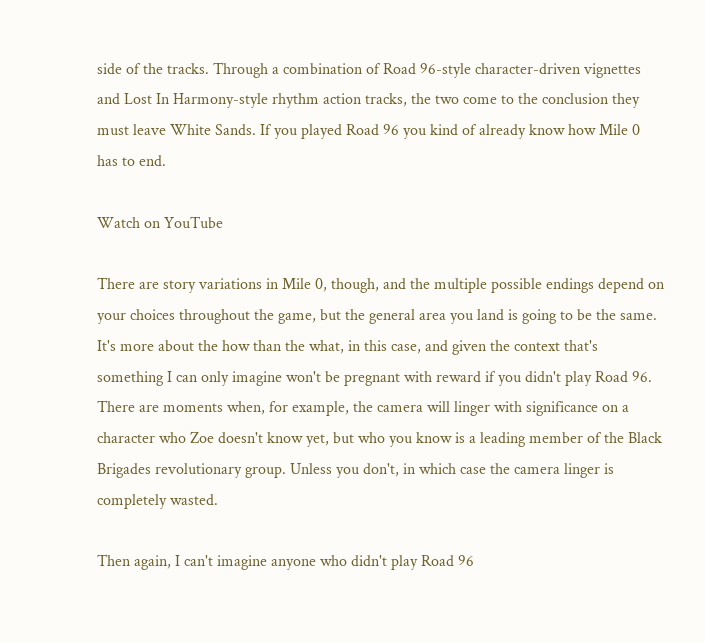side of the tracks. Through a combination of Road 96-style character-driven vignettes and Lost In Harmony-style rhythm action tracks, the two come to the conclusion they must leave White Sands. If you played Road 96 you kind of already know how Mile 0 has to end.

Watch on YouTube

There are story variations in Mile 0, though, and the multiple possible endings depend on your choices throughout the game, but the general area you land is going to be the same. It's more about the how than the what, in this case, and given the context that's something I can only imagine won't be pregnant with reward if you didn't play Road 96. There are moments when, for example, the camera will linger with significance on a character who Zoe doesn't know yet, but who you know is a leading member of the Black Brigades revolutionary group. Unless you don't, in which case the camera linger is completely wasted.

Then again, I can't imagine anyone who didn't play Road 96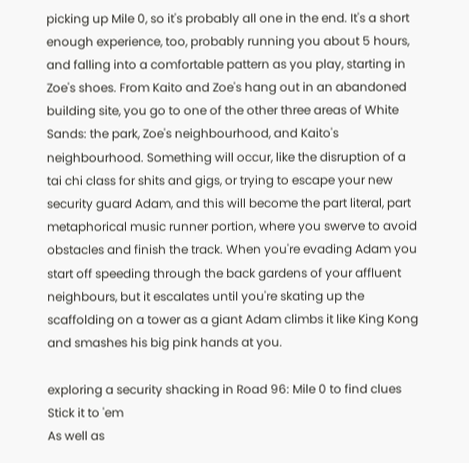picking up Mile 0, so it's probably all one in the end. It's a short enough experience, too, probably running you about 5 hours, and falling into a comfortable pattern as you play, starting in Zoe's shoes. From Kaito and Zoe's hang out in an abandoned building site, you go to one of the other three areas of White Sands: the park, Zoe's neighbourhood, and Kaito's neighbourhood. Something will occur, like the disruption of a tai chi class for shits and gigs, or trying to escape your new security guard Adam, and this will become the part literal, part metaphorical music runner portion, where you swerve to avoid obstacles and finish the track. When you're evading Adam you start off speeding through the back gardens of your affluent neighbours, but it escalates until you're skating up the scaffolding on a tower as a giant Adam climbs it like King Kong and smashes his big pink hands at you.

exploring a security shacking in Road 96: Mile 0 to find clues
Stick it to 'em
As well as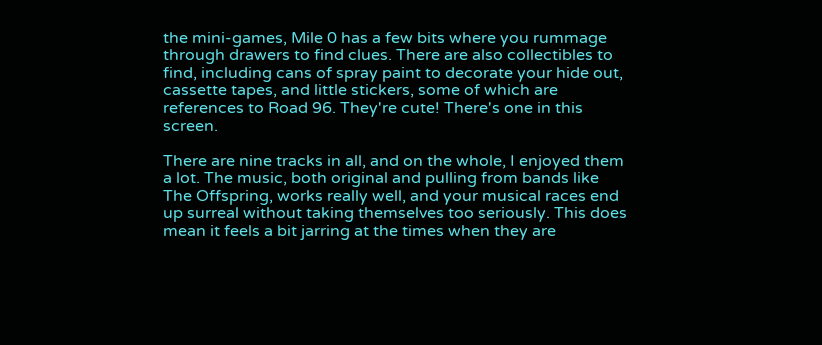the mini-games, Mile 0 has a few bits where you rummage through drawers to find clues. There are also collectibles to find, including cans of spray paint to decorate your hide out, cassette tapes, and little stickers, some of which are references to Road 96. They're cute! There's one in this screen.

There are nine tracks in all, and on the whole, I enjoyed them a lot. The music, both original and pulling from bands like The Offspring, works really well, and your musical races end up surreal without taking themselves too seriously. This does mean it feels a bit jarring at the times when they are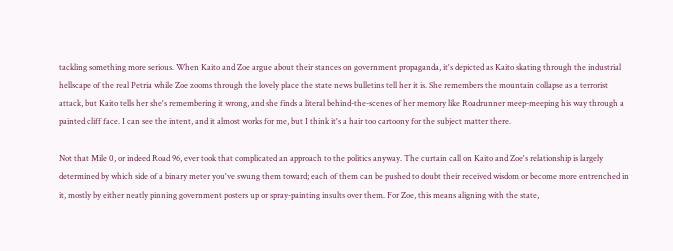tackling something more serious. When Kaito and Zoe argue about their stances on government propaganda, it's depicted as Kaito skating through the industrial hellscape of the real Petria while Zoe zooms through the lovely place the state news bulletins tell her it is. She remembers the mountain collapse as a terrorist attack, but Kaito tells her she's remembering it wrong, and she finds a literal behind-the-scenes of her memory like Roadrunner meep-meeping his way through a painted cliff face. I can see the intent, and it almost works for me, but I think it's a hair too cartoony for the subject matter there.

Not that Mile 0, or indeed Road 96, ever took that complicated an approach to the politics anyway. The curtain call on Kaito and Zoe's relationship is largely determined by which side of a binary meter you've swung them toward; each of them can be pushed to doubt their received wisdom or become more entrenched in it, mostly by either neatly pinning government posters up or spray-painting insults over them. For Zoe, this means aligning with the state,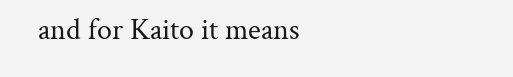and for Kaito it means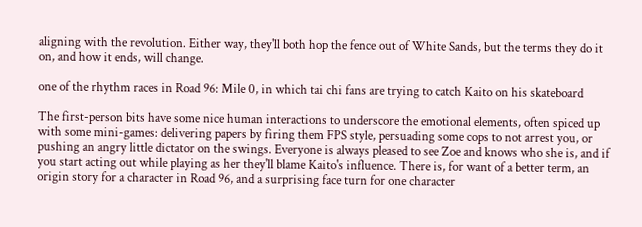aligning with the revolution. Either way, they'll both hop the fence out of White Sands, but the terms they do it on, and how it ends, will change.

one of the rhythm races in Road 96: Mile 0, in which tai chi fans are trying to catch Kaito on his skateboard

The first-person bits have some nice human interactions to underscore the emotional elements, often spiced up with some mini-games: delivering papers by firing them FPS style, persuading some cops to not arrest you, or pushing an angry little dictator on the swings. Everyone is always pleased to see Zoe and knows who she is, and if you start acting out while playing as her they'll blame Kaito's influence. There is, for want of a better term, an origin story for a character in Road 96, and a surprising face turn for one character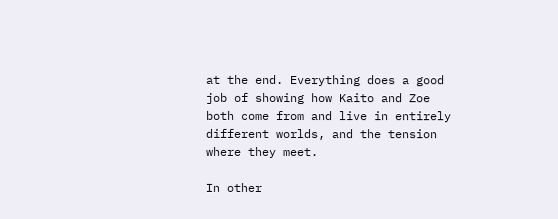at the end. Everything does a good job of showing how Kaito and Zoe both come from and live in entirely different worlds, and the tension where they meet.

In other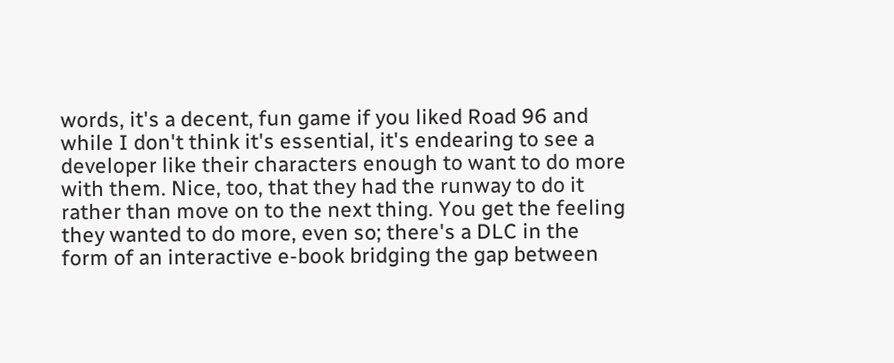words, it's a decent, fun game if you liked Road 96 and while I don't think it's essential, it's endearing to see a developer like their characters enough to want to do more with them. Nice, too, that they had the runway to do it rather than move on to the next thing. You get the feeling they wanted to do more, even so; there's a DLC in the form of an interactive e-book bridging the gap between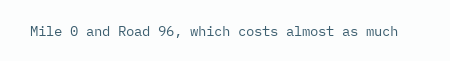Mile 0 and Road 96, which costs almost as much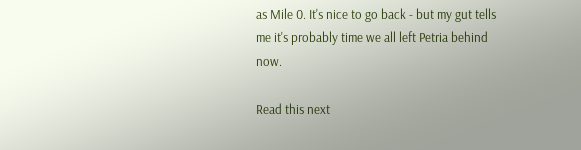as Mile 0. It's nice to go back - but my gut tells me it's probably time we all left Petria behind now.

Read this next